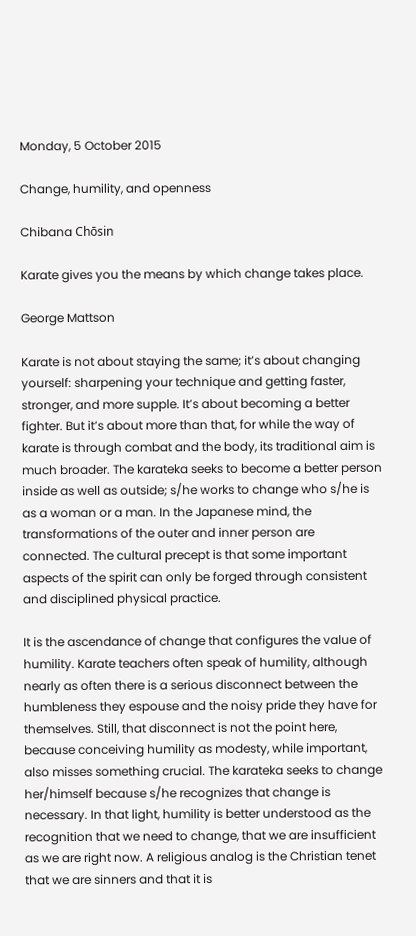Monday, 5 October 2015

Change, humility, and openness

Chibana Chōsin

Karate gives you the means by which change takes place.

George Mattson

Karate is not about staying the same; it’s about changing yourself: sharpening your technique and getting faster, stronger, and more supple. It’s about becoming a better fighter. But it’s about more than that, for while the way of karate is through combat and the body, its traditional aim is much broader. The karateka seeks to become a better person inside as well as outside; s/he works to change who s/he is as a woman or a man. In the Japanese mind, the transformations of the outer and inner person are connected. The cultural precept is that some important aspects of the spirit can only be forged through consistent and disciplined physical practice.

It is the ascendance of change that configures the value of humility. Karate teachers often speak of humility, although nearly as often there is a serious disconnect between the humbleness they espouse and the noisy pride they have for themselves. Still, that disconnect is not the point here, because conceiving humility as modesty, while important, also misses something crucial. The karateka seeks to change her/himself because s/he recognizes that change is necessary. In that light, humility is better understood as the recognition that we need to change, that we are insufficient as we are right now. A religious analog is the Christian tenet that we are sinners and that it is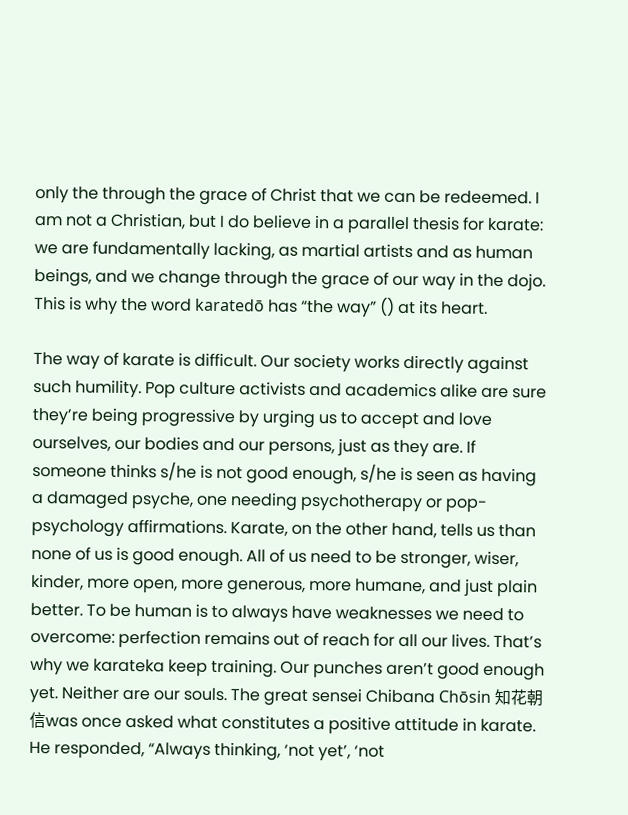only the through the grace of Christ that we can be redeemed. I am not a Christian, but I do believe in a parallel thesis for karate: we are fundamentally lacking, as martial artists and as human beings, and we change through the grace of our way in the dojo. This is why the word karatedō has “the way” () at its heart.

The way of karate is difficult. Our society works directly against such humility. Pop culture activists and academics alike are sure they’re being progressive by urging us to accept and love ourselves, our bodies and our persons, just as they are. If someone thinks s/he is not good enough, s/he is seen as having a damaged psyche, one needing psychotherapy or pop-psychology affirmations. Karate, on the other hand, tells us than none of us is good enough. All of us need to be stronger, wiser, kinder, more open, more generous, more humane, and just plain better. To be human is to always have weaknesses we need to overcome: perfection remains out of reach for all our lives. That’s why we karateka keep training. Our punches aren’t good enough yet. Neither are our souls. The great sensei Chibana Chōsin 知花朝信was once asked what constitutes a positive attitude in karate. He responded, “Always thinking, ‘not yet’, ‘not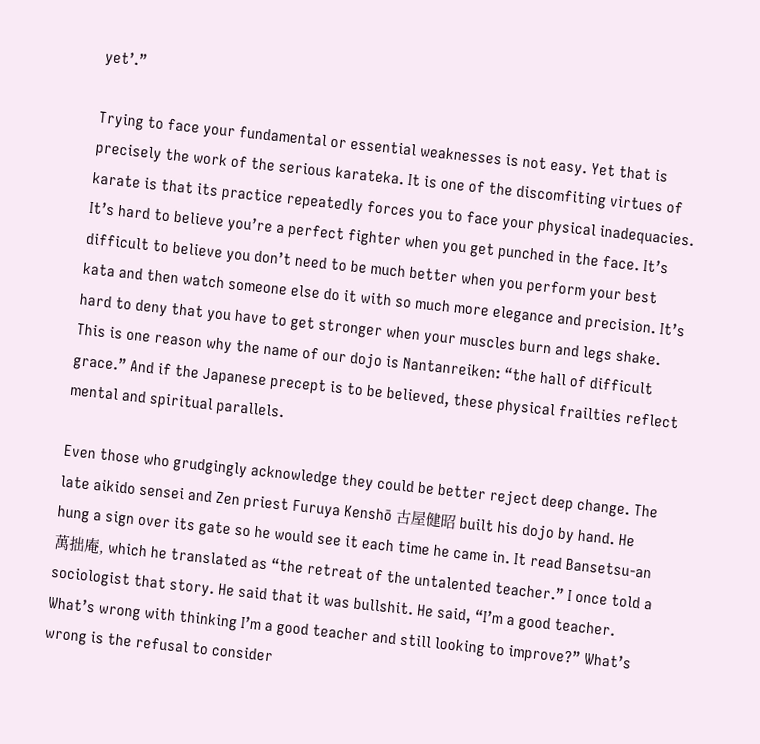yet’.”

Trying to face your fundamental or essential weaknesses is not easy. Yet that is precisely the work of the serious karateka. It is one of the discomfiting virtues of karate is that its practice repeatedly forces you to face your physical inadequacies. It’s hard to believe you’re a perfect fighter when you get punched in the face. It’s difficult to believe you don’t need to be much better when you perform your best kata and then watch someone else do it with so much more elegance and precision. It’s hard to deny that you have to get stronger when your muscles burn and legs shake. This is one reason why the name of our dojo is Nantanreiken: “the hall of difficult grace.” And if the Japanese precept is to be believed, these physical frailties reflect mental and spiritual parallels.

Even those who grudgingly acknowledge they could be better reject deep change. The late aikido sensei and Zen priest Furuya Kenshō 古屋健昭 built his dojo by hand. He hung a sign over its gate so he would see it each time he came in. It read Bansetsu-an 萬拙庵, which he translated as “the retreat of the untalented teacher.” I once told a sociologist that story. He said that it was bullshit. He said, “I’m a good teacher. What’s wrong with thinking I’m a good teacher and still looking to improve?” What’s wrong is the refusal to consider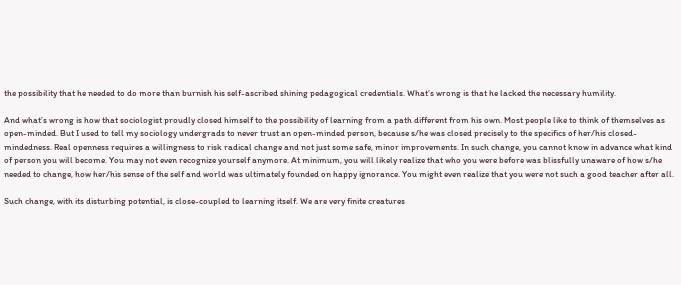the possibility that he needed to do more than burnish his self-ascribed shining pedagogical credentials. What’s wrong is that he lacked the necessary humility.

And what’s wrong is how that sociologist proudly closed himself to the possibility of learning from a path different from his own. Most people like to think of themselves as open-minded. But I used to tell my sociology undergrads to never trust an open-minded person, because s/he was closed precisely to the specifics of her/his closed-mindedness. Real openness requires a willingness to risk radical change and not just some safe, minor improvements. In such change, you cannot know in advance what kind of person you will become. You may not even recognize yourself anymore. At minimum, you will likely realize that who you were before was blissfully unaware of how s/he needed to change, how her/his sense of the self and world was ultimately founded on happy ignorance. You might even realize that you were not such a good teacher after all.

Such change, with its disturbing potential, is close-coupled to learning itself. We are very finite creatures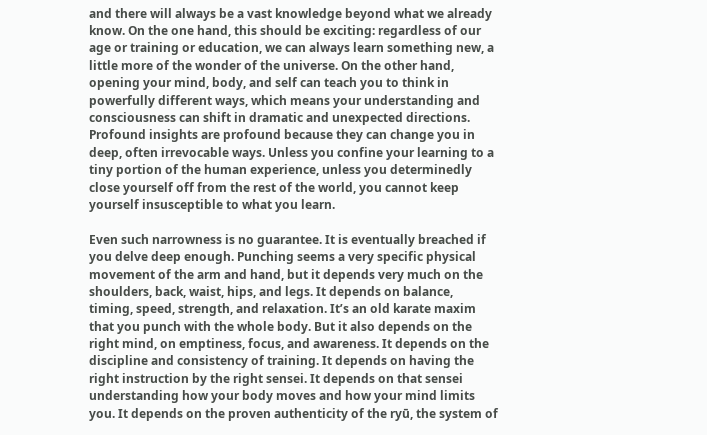and there will always be a vast knowledge beyond what we already know. On the one hand, this should be exciting: regardless of our age or training or education, we can always learn something new, a little more of the wonder of the universe. On the other hand, opening your mind, body, and self can teach you to think in powerfully different ways, which means your understanding and consciousness can shift in dramatic and unexpected directions. Profound insights are profound because they can change you in deep, often irrevocable ways. Unless you confine your learning to a tiny portion of the human experience, unless you determinedly close yourself off from the rest of the world, you cannot keep yourself insusceptible to what you learn.

Even such narrowness is no guarantee. It is eventually breached if you delve deep enough. Punching seems a very specific physical movement of the arm and hand, but it depends very much on the shoulders, back, waist, hips, and legs. It depends on balance, timing, speed, strength, and relaxation. It’s an old karate maxim that you punch with the whole body. But it also depends on the right mind, on emptiness, focus, and awareness. It depends on the discipline and consistency of training. It depends on having the right instruction by the right sensei. It depends on that sensei understanding how your body moves and how your mind limits you. It depends on the proven authenticity of the ryū, the system of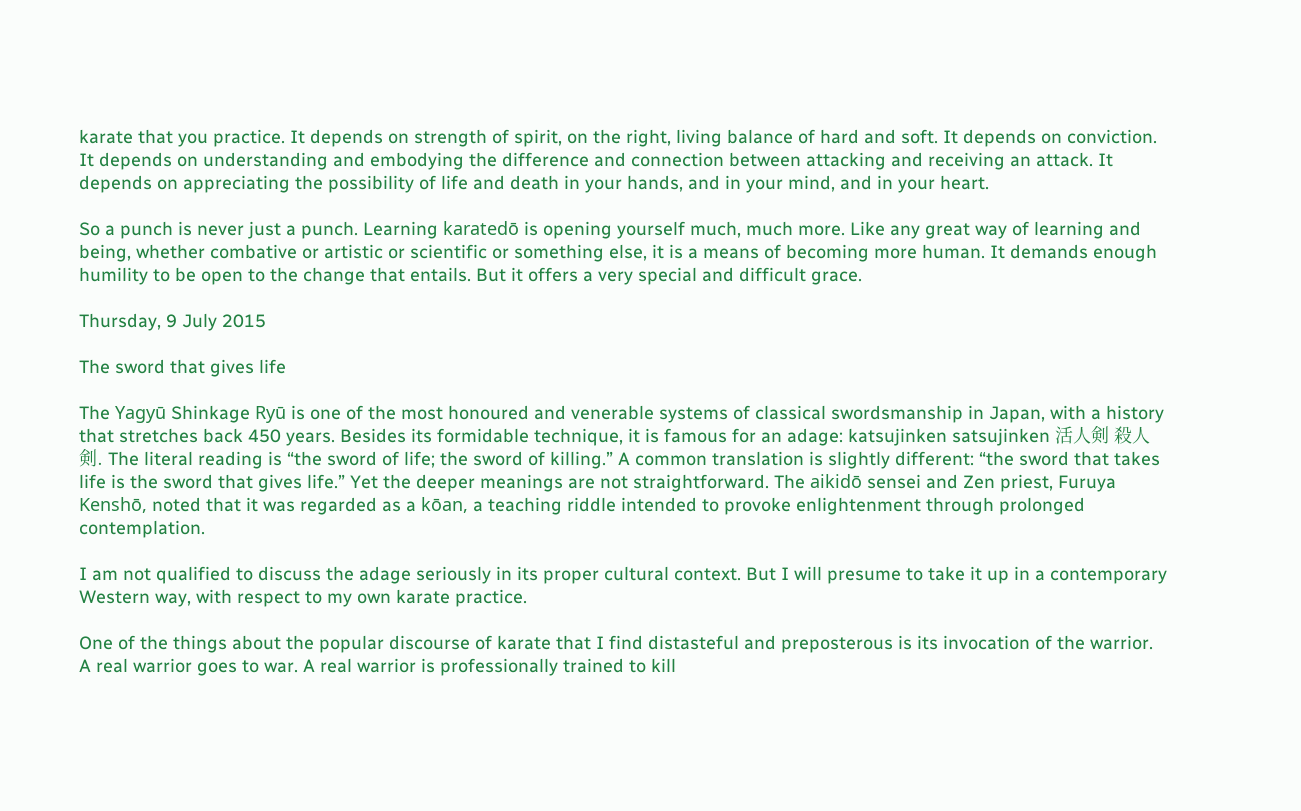karate that you practice. It depends on strength of spirit, on the right, living balance of hard and soft. It depends on conviction. It depends on understanding and embodying the difference and connection between attacking and receiving an attack. It depends on appreciating the possibility of life and death in your hands, and in your mind, and in your heart.

So a punch is never just a punch. Learning karatedō is opening yourself much, much more. Like any great way of learning and being, whether combative or artistic or scientific or something else, it is a means of becoming more human. It demands enough humility to be open to the change that entails. But it offers a very special and difficult grace.

Thursday, 9 July 2015

The sword that gives life

The Yagyū Shinkage Ryū is one of the most honoured and venerable systems of classical swordsmanship in Japan, with a history that stretches back 450 years. Besides its formidable technique, it is famous for an adage: katsujinken satsujinken 活人剣 殺人剣. The literal reading is “the sword of life; the sword of killing.” A common translation is slightly different: “the sword that takes life is the sword that gives life.” Yet the deeper meanings are not straightforward. The aikidō sensei and Zen priest, Furuya Kenshō, noted that it was regarded as a kōan, a teaching riddle intended to provoke enlightenment through prolonged contemplation.

I am not qualified to discuss the adage seriously in its proper cultural context. But I will presume to take it up in a contemporary Western way, with respect to my own karate practice.

One of the things about the popular discourse of karate that I find distasteful and preposterous is its invocation of the warrior. A real warrior goes to war. A real warrior is professionally trained to kill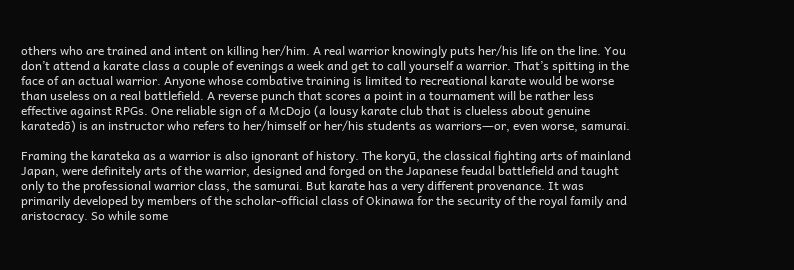others who are trained and intent on killing her/him. A real warrior knowingly puts her/his life on the line. You don’t attend a karate class a couple of evenings a week and get to call yourself a warrior. That’s spitting in the face of an actual warrior. Anyone whose combative training is limited to recreational karate would be worse than useless on a real battlefield. A reverse punch that scores a point in a tournament will be rather less effective against RPGs. One reliable sign of a McDojo (a lousy karate club that is clueless about genuine karatedō) is an instructor who refers to her/himself or her/his students as warriors―or, even worse, samurai.

Framing the karateka as a warrior is also ignorant of history. The koryū, the classical fighting arts of mainland Japan, were definitely arts of the warrior, designed and forged on the Japanese feudal battlefield and taught only to the professional warrior class, the samurai. But karate has a very different provenance. It was primarily developed by members of the scholar-official class of Okinawa for the security of the royal family and aristocracy. So while some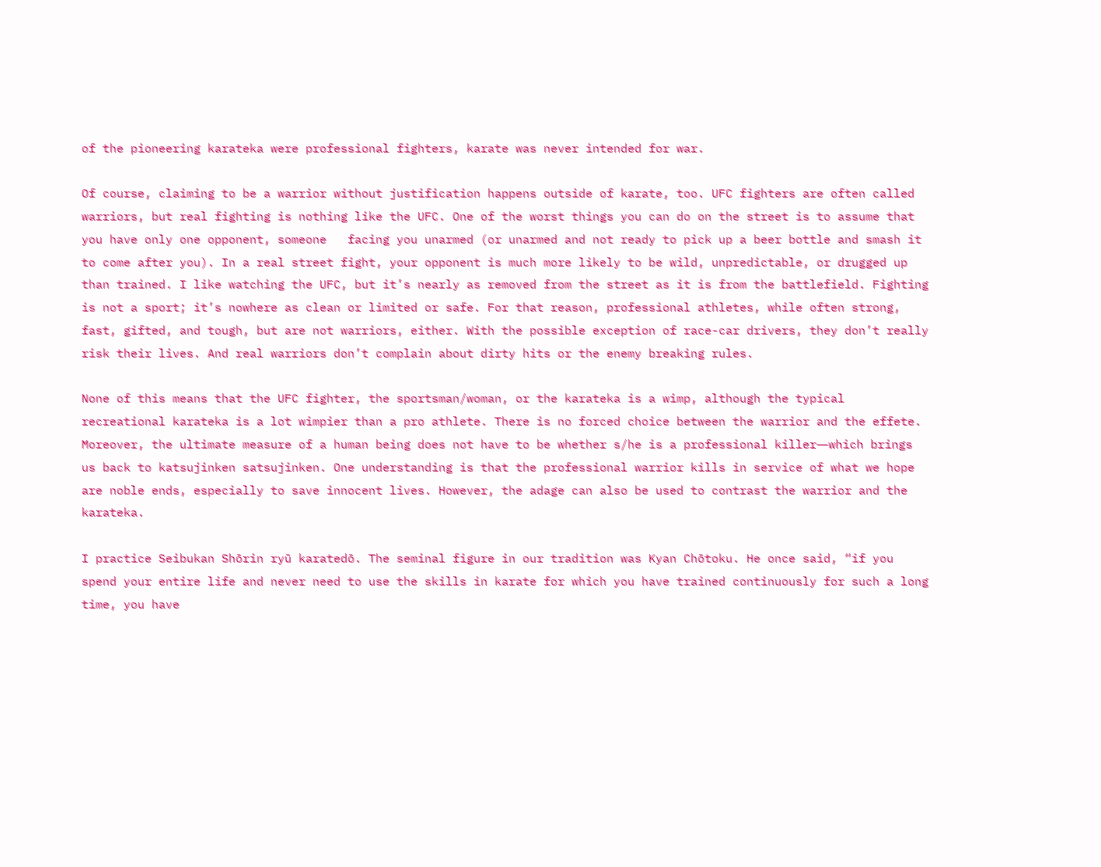of the pioneering karateka were professional fighters, karate was never intended for war.

Of course, claiming to be a warrior without justification happens outside of karate, too. UFC fighters are often called warriors, but real fighting is nothing like the UFC. One of the worst things you can do on the street is to assume that you have only one opponent, someone   facing you unarmed (or unarmed and not ready to pick up a beer bottle and smash it to come after you). In a real street fight, your opponent is much more likely to be wild, unpredictable, or drugged up than trained. I like watching the UFC, but it’s nearly as removed from the street as it is from the battlefield. Fighting is not a sport; it’s nowhere as clean or limited or safe. For that reason, professional athletes, while often strong, fast, gifted, and tough, but are not warriors, either. With the possible exception of race-car drivers, they don’t really risk their lives. And real warriors don’t complain about dirty hits or the enemy breaking rules.

None of this means that the UFC fighter, the sportsman/woman, or the karateka is a wimp, although the typical recreational karateka is a lot wimpier than a pro athlete. There is no forced choice between the warrior and the effete. Moreover, the ultimate measure of a human being does not have to be whether s/he is a professional killer―which brings us back to katsujinken satsujinken. One understanding is that the professional warrior kills in service of what we hope are noble ends, especially to save innocent lives. However, the adage can also be used to contrast the warrior and the karateka.

I practice Seibukan Shōrin ryū karatedō. The seminal figure in our tradition was Kyan Chōtoku. He once said, “if you spend your entire life and never need to use the skills in karate for which you have trained continuously for such a long time, you have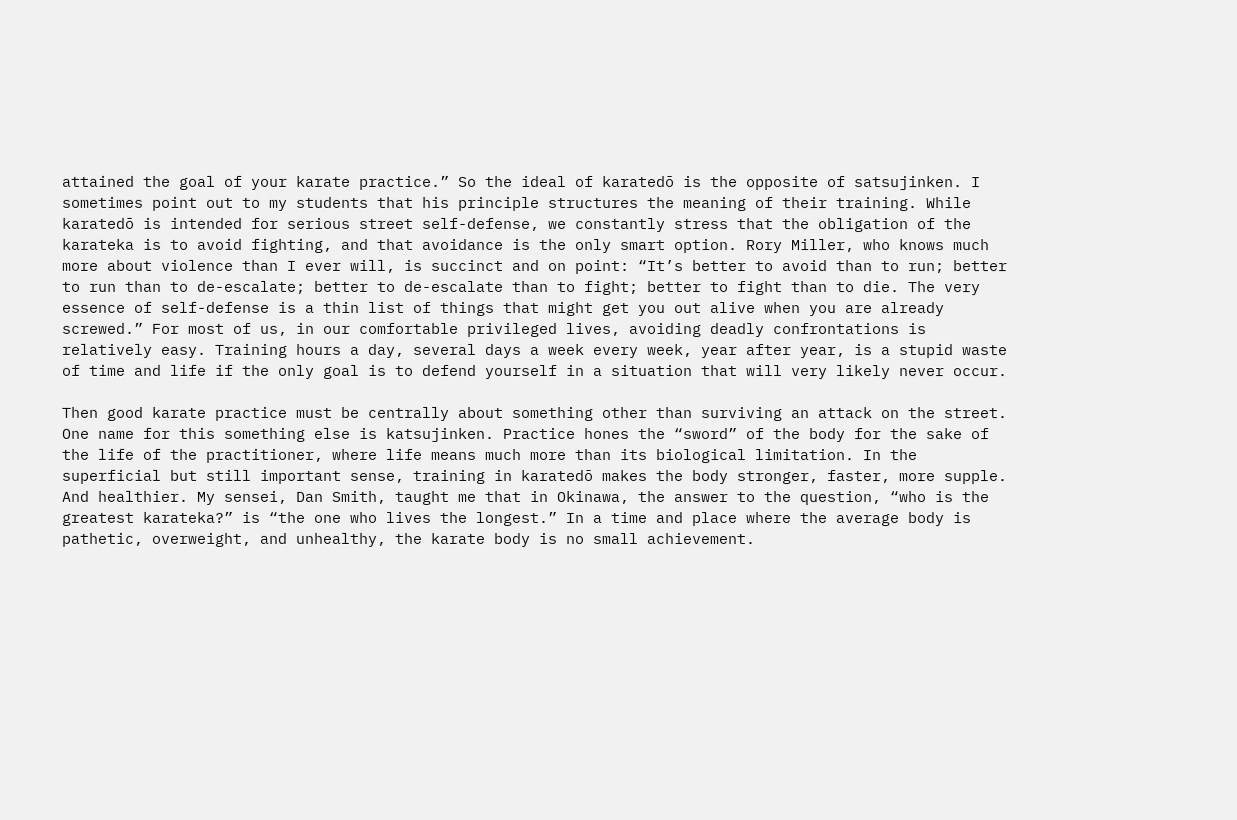attained the goal of your karate practice.” So the ideal of karatedō is the opposite of satsujinken. I sometimes point out to my students that his principle structures the meaning of their training. While karatedō is intended for serious street self-defense, we constantly stress that the obligation of the karateka is to avoid fighting, and that avoidance is the only smart option. Rory Miller, who knows much more about violence than I ever will, is succinct and on point: “It’s better to avoid than to run; better to run than to de-escalate; better to de-escalate than to fight; better to fight than to die. The very essence of self-defense is a thin list of things that might get you out alive when you are already screwed.” For most of us, in our comfortable privileged lives, avoiding deadly confrontations is relatively easy. Training hours a day, several days a week every week, year after year, is a stupid waste of time and life if the only goal is to defend yourself in a situation that will very likely never occur.

Then good karate practice must be centrally about something other than surviving an attack on the street. One name for this something else is katsujinken. Practice hones the “sword” of the body for the sake of the life of the practitioner, where life means much more than its biological limitation. In the superficial but still important sense, training in karatedō makes the body stronger, faster, more supple. And healthier. My sensei, Dan Smith, taught me that in Okinawa, the answer to the question, “who is the greatest karateka?” is “the one who lives the longest.” In a time and place where the average body is pathetic, overweight, and unhealthy, the karate body is no small achievement.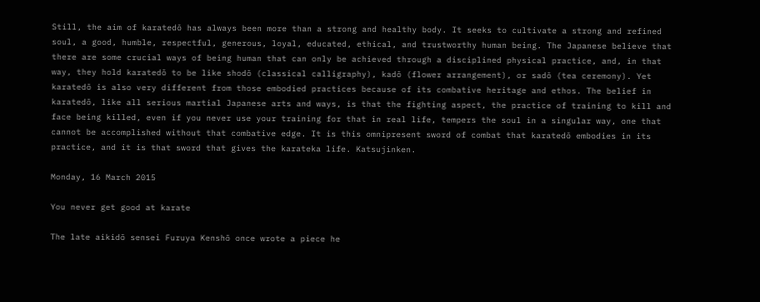Still, the aim of karatedō has always been more than a strong and healthy body. It seeks to cultivate a strong and refined soul, a good, humble, respectful, generous, loyal, educated, ethical, and trustworthy human being. The Japanese believe that there are some crucial ways of being human that can only be achieved through a disciplined physical practice, and, in that way, they hold karatedō to be like shodō (classical calligraphy), kadō (flower arrangement), or sadō (tea ceremony). Yet karatedō is also very different from those embodied practices because of its combative heritage and ethos. The belief in karatedō, like all serious martial Japanese arts and ways, is that the fighting aspect, the practice of training to kill and face being killed, even if you never use your training for that in real life, tempers the soul in a singular way, one that cannot be accomplished without that combative edge. It is this omnipresent sword of combat that karatedō embodies in its practice, and it is that sword that gives the karateka life. Katsujinken.

Monday, 16 March 2015

You never get good at karate

The late aikidō sensei Furuya Kenshō once wrote a piece he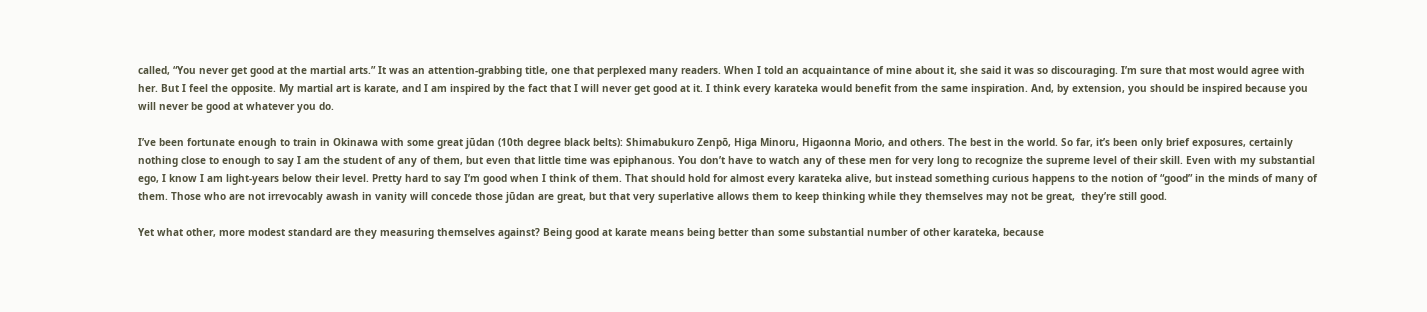called, “You never get good at the martial arts.” It was an attention-grabbing title, one that perplexed many readers. When I told an acquaintance of mine about it, she said it was so discouraging. I’m sure that most would agree with her. But I feel the opposite. My martial art is karate, and I am inspired by the fact that I will never get good at it. I think every karateka would benefit from the same inspiration. And, by extension, you should be inspired because you will never be good at whatever you do.

I’ve been fortunate enough to train in Okinawa with some great jūdan (10th degree black belts): Shimabukuro Zenpō, Higa Minoru, Higaonna Morio, and others. The best in the world. So far, it’s been only brief exposures, certainly nothing close to enough to say I am the student of any of them, but even that little time was epiphanous. You don’t have to watch any of these men for very long to recognize the supreme level of their skill. Even with my substantial ego, I know I am light-years below their level. Pretty hard to say I’m good when I think of them. That should hold for almost every karateka alive, but instead something curious happens to the notion of “good” in the minds of many of them. Those who are not irrevocably awash in vanity will concede those jūdan are great, but that very superlative allows them to keep thinking while they themselves may not be great,  they’re still good.

Yet what other, more modest standard are they measuring themselves against? Being good at karate means being better than some substantial number of other karateka, because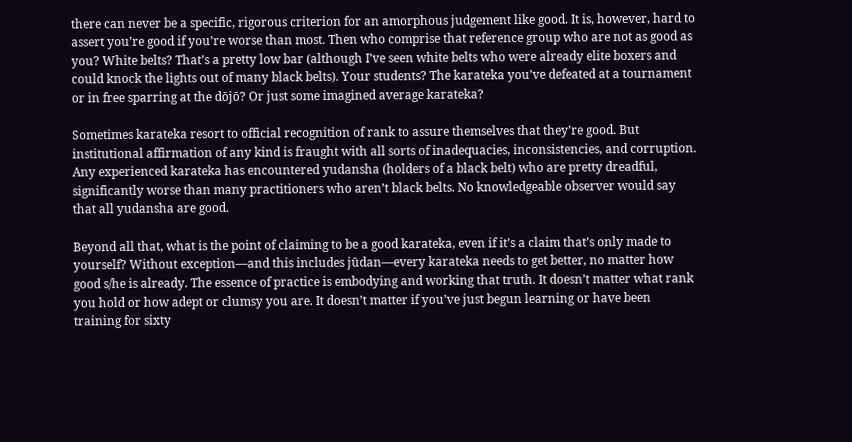there can never be a specific, rigorous criterion for an amorphous judgement like good. It is, however, hard to assert you’re good if you’re worse than most. Then who comprise that reference group who are not as good as you? White belts? That’s a pretty low bar (although I’ve seen white belts who were already elite boxers and could knock the lights out of many black belts). Your students? The karateka you’ve defeated at a tournament or in free sparring at the dōjō? Or just some imagined average karateka?

Sometimes karateka resort to official recognition of rank to assure themselves that they’re good. But institutional affirmation of any kind is fraught with all sorts of inadequacies, inconsistencies, and corruption. Any experienced karateka has encountered yudansha (holders of a black belt) who are pretty dreadful, significantly worse than many practitioners who aren’t black belts. No knowledgeable observer would say that all yudansha are good.

Beyond all that, what is the point of claiming to be a good karateka, even if it’s a claim that’s only made to yourself? Without exception—and this includes jūdan—every karateka needs to get better, no matter how good s/he is already. The essence of practice is embodying and working that truth. It doesn’t matter what rank you hold or how adept or clumsy you are. It doesn’t matter if you’ve just begun learning or have been training for sixty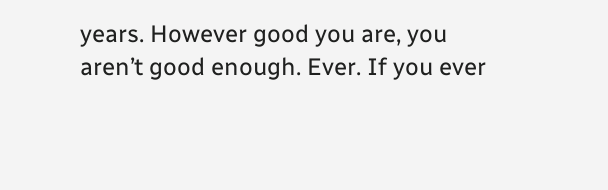years. However good you are, you aren’t good enough. Ever. If you ever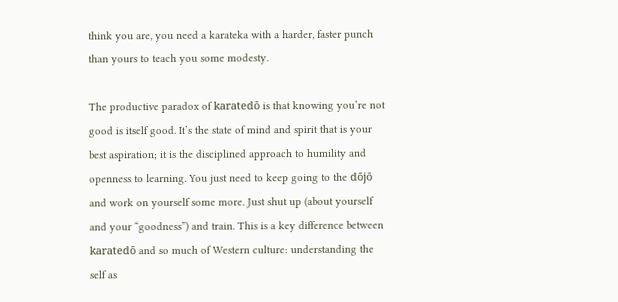think you are, you need a karateka with a harder, faster punch than yours to teach you some modesty.

The productive paradox of karatedō is that knowing you’re not good is itself good. It’s the state of mind and spirit that is your best aspiration; it is the disciplined approach to humility and openness to learning. You just need to keep going to the dōjō and work on yourself some more. Just shut up (about yourself and your “goodness”) and train. This is a key difference between karatedō and so much of Western culture: understanding the self as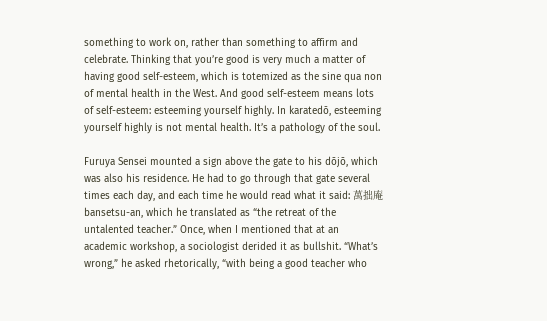something to work on, rather than something to affirm and celebrate. Thinking that you’re good is very much a matter of having good self-esteem, which is totemized as the sine qua non of mental health in the West. And good self-esteem means lots of self-esteem: esteeming yourself highly. In karatedō, esteeming yourself highly is not mental health. It’s a pathology of the soul.

Furuya Sensei mounted a sign above the gate to his dōjō, which was also his residence. He had to go through that gate several times each day, and each time he would read what it said: 萬拙庵 bansetsu-an, which he translated as “the retreat of the untalented teacher.” Once, when I mentioned that at an academic workshop, a sociologist derided it as bullshit. “What’s wrong,” he asked rhetorically, “with being a good teacher who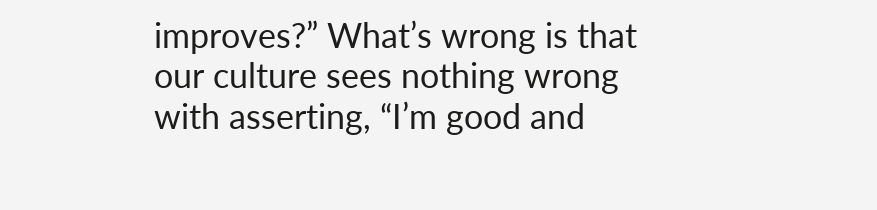improves?” What’s wrong is that our culture sees nothing wrong with asserting, “I’m good and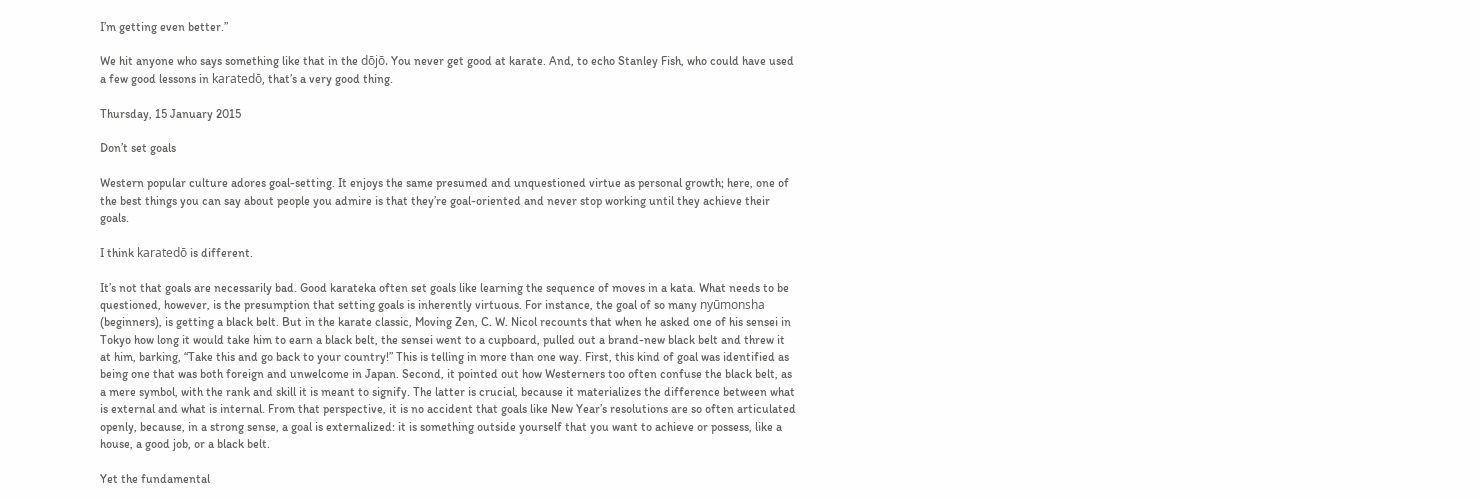I’m getting even better.”

We hit anyone who says something like that in the dōjō. You never get good at karate. And, to echo Stanley Fish, who could have used a few good lessons in karatedō, that’s a very good thing.

Thursday, 15 January 2015

Don’t set goals

Western popular culture adores goal-setting. It enjoys the same presumed and unquestioned virtue as personal growth; here, one of the best things you can say about people you admire is that they’re goal-oriented and never stop working until they achieve their goals.

I think karatedō is different.

It’s not that goals are necessarily bad. Good karateka often set goals like learning the sequence of moves in a kata. What needs to be questioned, however, is the presumption that setting goals is inherently virtuous. For instance, the goal of so many nyūmonsha (beginners), is getting a black belt. But in the karate classic, Moving Zen, C. W. Nicol recounts that when he asked one of his sensei in Tokyo how long it would take him to earn a black belt, the sensei went to a cupboard, pulled out a brand-new black belt and threw it at him, barking, “Take this and go back to your country!” This is telling in more than one way. First, this kind of goal was identified as being one that was both foreign and unwelcome in Japan. Second, it pointed out how Westerners too often confuse the black belt, as a mere symbol, with the rank and skill it is meant to signify. The latter is crucial, because it materializes the difference between what is external and what is internal. From that perspective, it is no accident that goals like New Year’s resolutions are so often articulated openly, because, in a strong sense, a goal is externalized: it is something outside yourself that you want to achieve or possess, like a house, a good job, or a black belt.

Yet the fundamental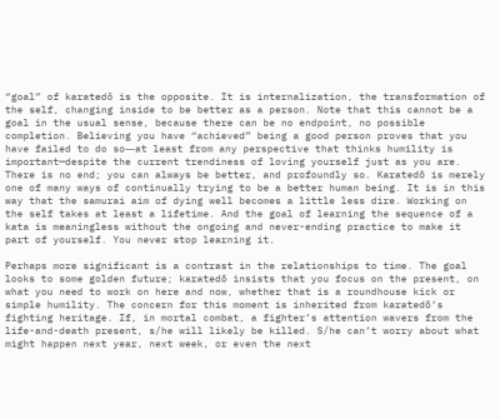“goal” of karatedō is the opposite. It is internalization, the transformation of the self, changing inside to be better as a person. Note that this cannot be a goal in the usual sense, because there can be no endpoint, no possible completion. Believing you have “achieved” being a good person proves that you have failed to do so―at least from any perspective that thinks humility is important—despite the current trendiness of loving yourself just as you are. There is no end; you can always be better, and profoundly so. Karatedō is merely one of many ways of continually trying to be a better human being. It is in this way that the samurai aim of dying well becomes a little less dire. Working on the self takes at least a lifetime. And the goal of learning the sequence of a kata is meaningless without the ongoing and never-ending practice to make it part of yourself. You never stop learning it.

Perhaps more significant is a contrast in the relationships to time. The goal looks to some golden future; karatedō insists that you focus on the present, on what you need to work on here and now, whether that is a roundhouse kick or simple humility. The concern for this moment is inherited from karatedō’s fighting heritage. If, in mortal combat, a fighter’s attention wavers from the life-and-death present, s/he will likely be killed. S/he can’t worry about what might happen next year, next week, or even the next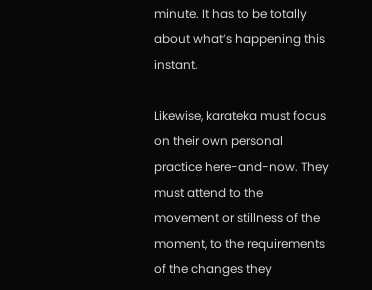minute. It has to be totally about what’s happening this instant.

Likewise, karateka must focus on their own personal practice here-and-now. They must attend to the movement or stillness of the moment, to the requirements of the changes they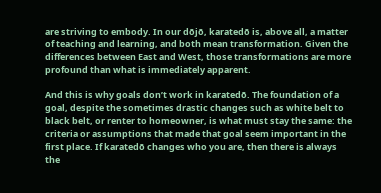are striving to embody. In our dōjō, karatedō is, above all, a matter of teaching and learning, and both mean transformation. Given the differences between East and West, those transformations are more profound than what is immediately apparent.

And this is why goals don’t work in karatedō. The foundation of a goal, despite the sometimes drastic changes such as white belt to black belt, or renter to homeowner, is what must stay the same: the criteria or assumptions that made that goal seem important in the first place. If karatedō changes who you are, then there is always the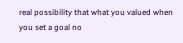real possibility that what you valued when you set a goal no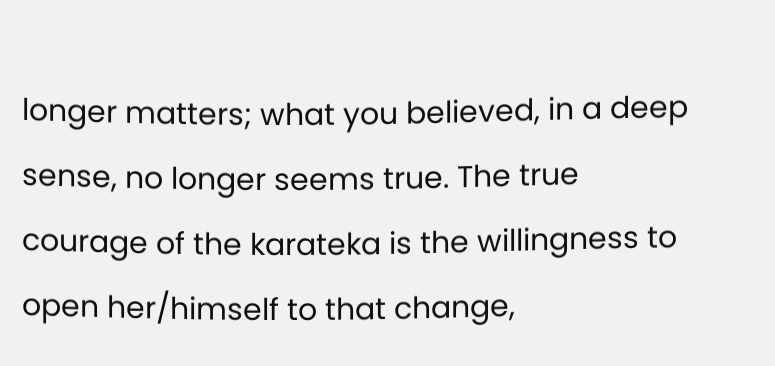longer matters; what you believed, in a deep sense, no longer seems true. The true courage of the karateka is the willingness to open her/himself to that change,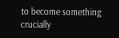to become something crucially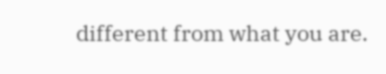different from what you are.